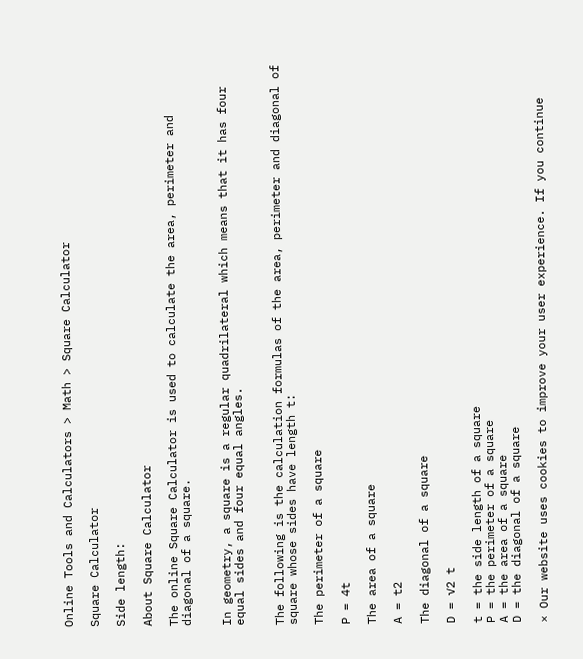Online Tools and Calculators > Math > Square Calculator

Square Calculator

Side length:

About Square Calculator

The online Square Calculator is used to calculate the area, perimeter and diagonal of a square.


In geometry, a square is a regular quadrilateral which means that it has four equal sides and four equal angles.


The following is the calculation formulas of the area, perimeter and diagonal of square whose sides have length t:

The perimeter of a square

P = 4t

The area of a square

A = t2

The diagonal of a square

D = √2 t

t = the side length of a square
P = the perimeter of a square
A = the area of a square
D = the diagonal of a square

× Our website uses cookies to improve your user experience. If you continue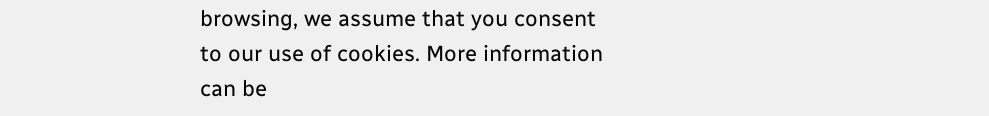browsing, we assume that you consent to our use of cookies. More information can be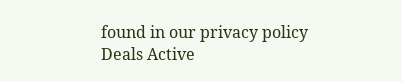found in our privacy policy
Deals Active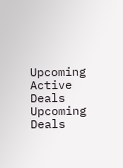Upcoming
Active Deals Upcoming Deals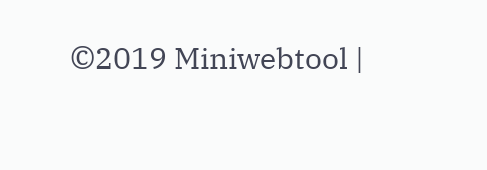©2019 Miniwebtool |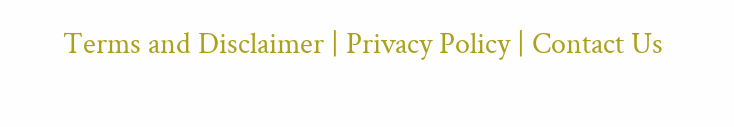Terms and Disclaimer | Privacy Policy | Contact Us